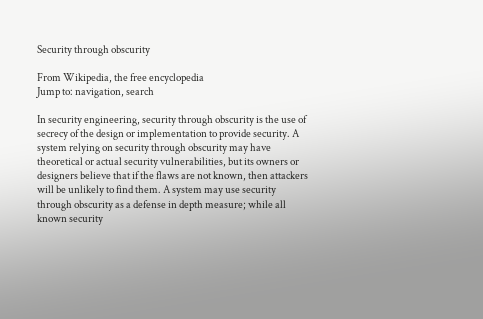Security through obscurity

From Wikipedia, the free encyclopedia
Jump to: navigation, search

In security engineering, security through obscurity is the use of secrecy of the design or implementation to provide security. A system relying on security through obscurity may have theoretical or actual security vulnerabilities, but its owners or designers believe that if the flaws are not known, then attackers will be unlikely to find them. A system may use security through obscurity as a defense in depth measure; while all known security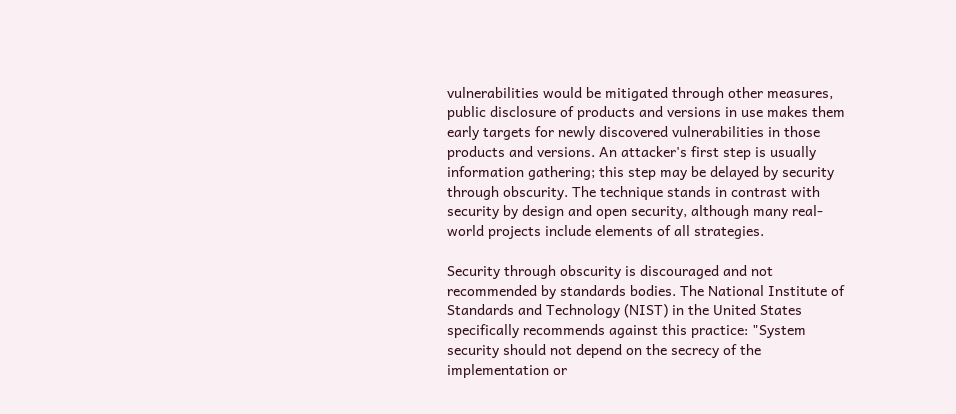vulnerabilities would be mitigated through other measures, public disclosure of products and versions in use makes them early targets for newly discovered vulnerabilities in those products and versions. An attacker's first step is usually information gathering; this step may be delayed by security through obscurity. The technique stands in contrast with security by design and open security, although many real-world projects include elements of all strategies.

Security through obscurity is discouraged and not recommended by standards bodies. The National Institute of Standards and Technology (NIST) in the United States specifically recommends against this practice: "System security should not depend on the secrecy of the implementation or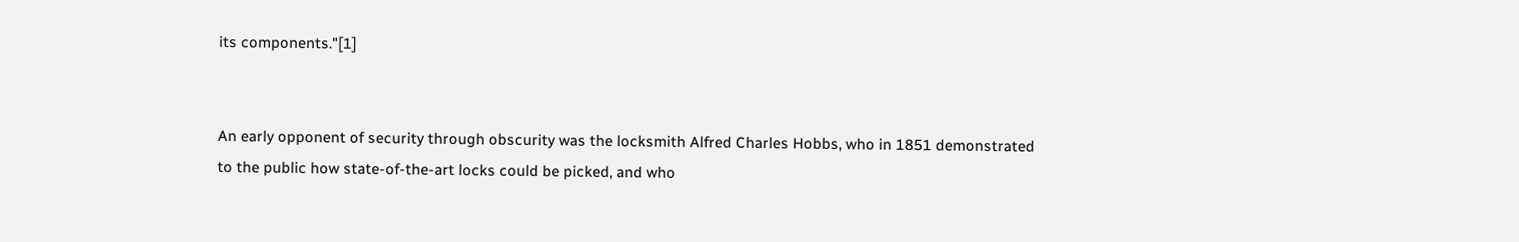its components."[1]


An early opponent of security through obscurity was the locksmith Alfred Charles Hobbs, who in 1851 demonstrated to the public how state-of-the-art locks could be picked, and who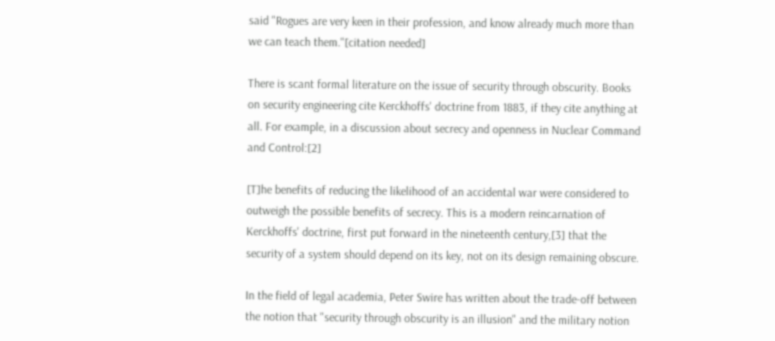said "Rogues are very keen in their profession, and know already much more than we can teach them."[citation needed]

There is scant formal literature on the issue of security through obscurity. Books on security engineering cite Kerckhoffs' doctrine from 1883, if they cite anything at all. For example, in a discussion about secrecy and openness in Nuclear Command and Control:[2]

[T]he benefits of reducing the likelihood of an accidental war were considered to outweigh the possible benefits of secrecy. This is a modern reincarnation of Kerckhoffs' doctrine, first put forward in the nineteenth century,[3] that the security of a system should depend on its key, not on its design remaining obscure.

In the field of legal academia, Peter Swire has written about the trade-off between the notion that "security through obscurity is an illusion" and the military notion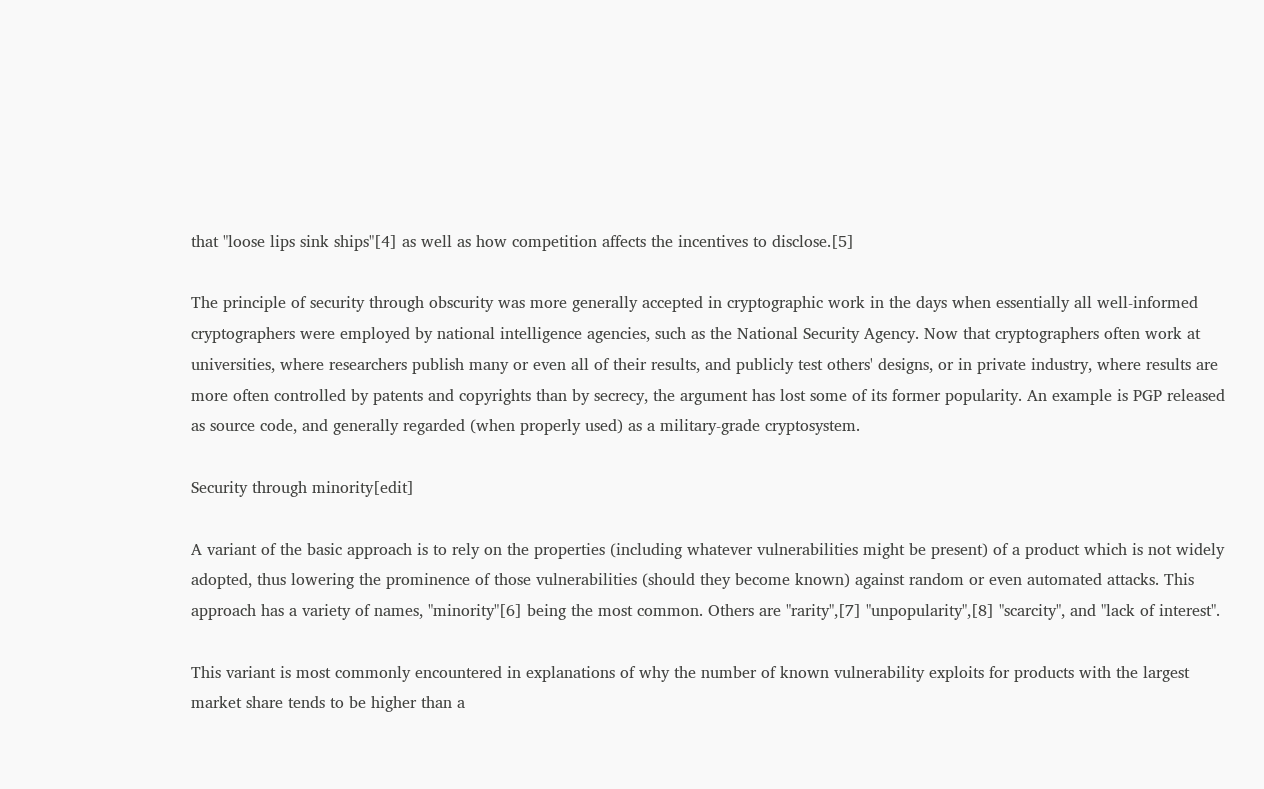that "loose lips sink ships"[4] as well as how competition affects the incentives to disclose.[5]

The principle of security through obscurity was more generally accepted in cryptographic work in the days when essentially all well-informed cryptographers were employed by national intelligence agencies, such as the National Security Agency. Now that cryptographers often work at universities, where researchers publish many or even all of their results, and publicly test others' designs, or in private industry, where results are more often controlled by patents and copyrights than by secrecy, the argument has lost some of its former popularity. An example is PGP released as source code, and generally regarded (when properly used) as a military-grade cryptosystem.

Security through minority[edit]

A variant of the basic approach is to rely on the properties (including whatever vulnerabilities might be present) of a product which is not widely adopted, thus lowering the prominence of those vulnerabilities (should they become known) against random or even automated attacks. This approach has a variety of names, "minority"[6] being the most common. Others are "rarity",[7] "unpopularity",[8] "scarcity", and "lack of interest".

This variant is most commonly encountered in explanations of why the number of known vulnerability exploits for products with the largest market share tends to be higher than a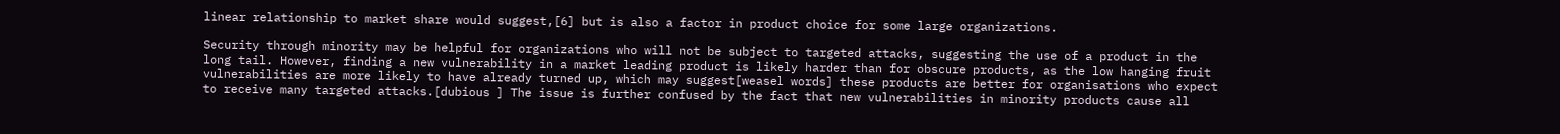linear relationship to market share would suggest,[6] but is also a factor in product choice for some large organizations.

Security through minority may be helpful for organizations who will not be subject to targeted attacks, suggesting the use of a product in the long tail. However, finding a new vulnerability in a market leading product is likely harder than for obscure products, as the low hanging fruit vulnerabilities are more likely to have already turned up, which may suggest[weasel words] these products are better for organisations who expect to receive many targeted attacks.[dubious ] The issue is further confused by the fact that new vulnerabilities in minority products cause all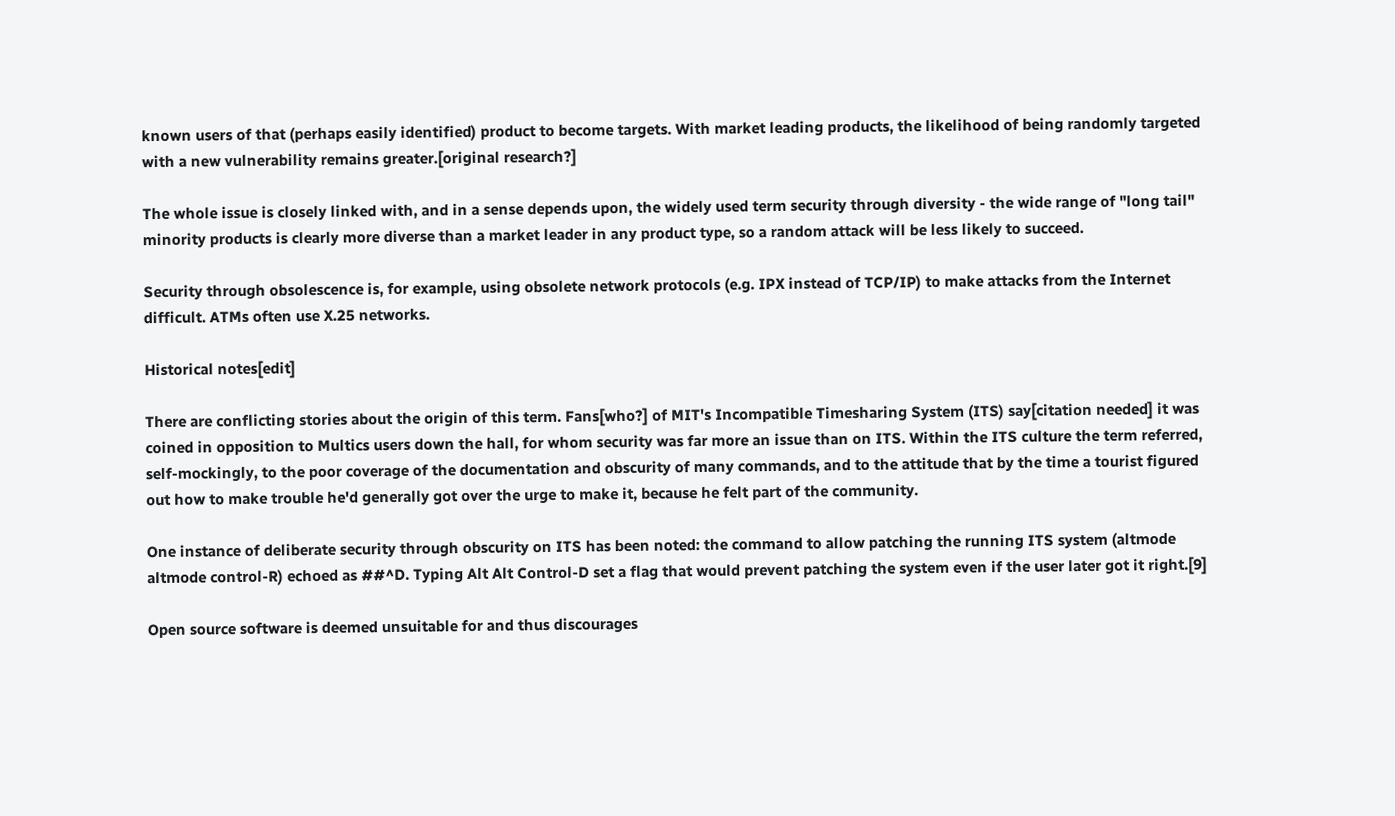known users of that (perhaps easily identified) product to become targets. With market leading products, the likelihood of being randomly targeted with a new vulnerability remains greater.[original research?]

The whole issue is closely linked with, and in a sense depends upon, the widely used term security through diversity - the wide range of "long tail" minority products is clearly more diverse than a market leader in any product type, so a random attack will be less likely to succeed.

Security through obsolescence is, for example, using obsolete network protocols (e.g. IPX instead of TCP/IP) to make attacks from the Internet difficult. ATMs often use X.25 networks.

Historical notes[edit]

There are conflicting stories about the origin of this term. Fans[who?] of MIT's Incompatible Timesharing System (ITS) say[citation needed] it was coined in opposition to Multics users down the hall, for whom security was far more an issue than on ITS. Within the ITS culture the term referred, self-mockingly, to the poor coverage of the documentation and obscurity of many commands, and to the attitude that by the time a tourist figured out how to make trouble he'd generally got over the urge to make it, because he felt part of the community.

One instance of deliberate security through obscurity on ITS has been noted: the command to allow patching the running ITS system (altmode altmode control-R) echoed as ##^D. Typing Alt Alt Control-D set a flag that would prevent patching the system even if the user later got it right.[9]

Open source software is deemed unsuitable for and thus discourages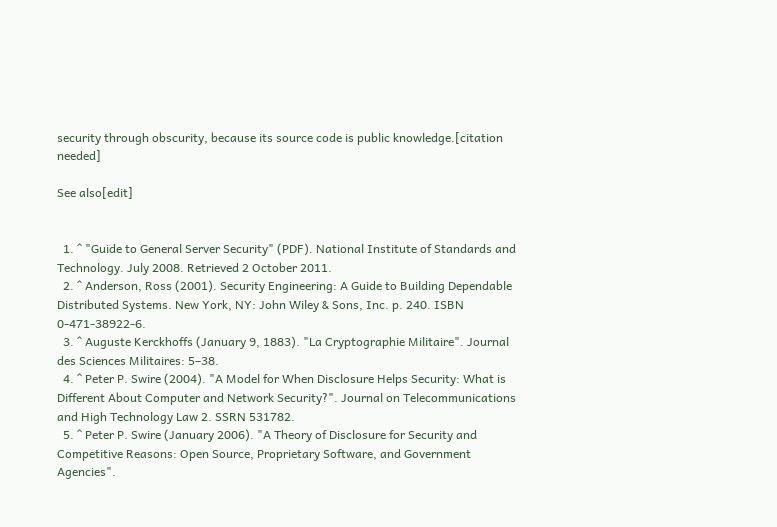security through obscurity, because its source code is public knowledge.[citation needed]

See also[edit]


  1. ^ "Guide to General Server Security" (PDF). National Institute of Standards and Technology. July 2008. Retrieved 2 October 2011.
  2. ^ Anderson, Ross (2001). Security Engineering: A Guide to Building Dependable Distributed Systems. New York, NY: John Wiley & Sons, Inc. p. 240. ISBN 0-471-38922-6.
  3. ^ Auguste Kerckhoffs (January 9, 1883). "La Cryptographie Militaire". Journal des Sciences Militaires: 5–38.
  4. ^ Peter P. Swire (2004). "A Model for When Disclosure Helps Security: What is Different About Computer and Network Security?". Journal on Telecommunications and High Technology Law 2. SSRN 531782.
  5. ^ Peter P. Swire (January 2006). "A Theory of Disclosure for Security and Competitive Reasons: Open Source, Proprietary Software, and Government Agencies".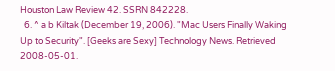Houston Law Review 42. SSRN 842228.
  6. ^ a b Kiltak (December 19, 2006). "Mac Users Finally Waking Up to Security". [Geeks are Sexy] Technology News. Retrieved 2008-05-01.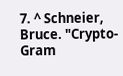7. ^ Schneier, Bruce. "Crypto-Gram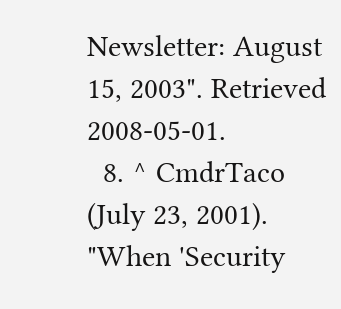Newsletter: August 15, 2003". Retrieved 2008-05-01.
  8. ^ CmdrTaco (July 23, 2001). "When 'Security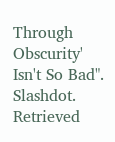Through Obscurity' Isn't So Bad". Slashdot. Retrieved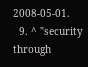2008-05-01.
  9. ^ "security through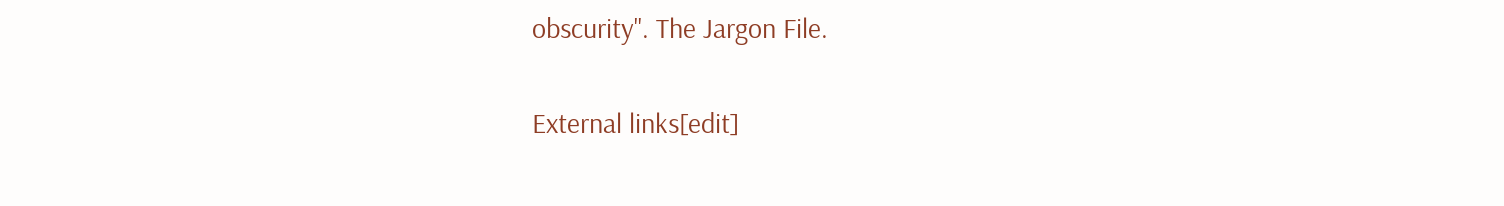obscurity". The Jargon File.

External links[edit]